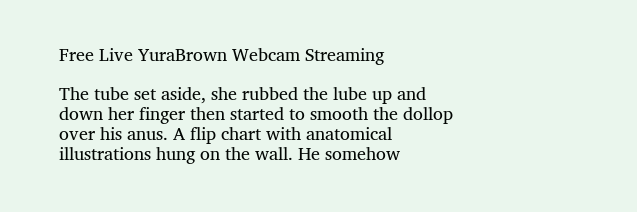Free Live YuraBrown Webcam Streaming

The tube set aside, she rubbed the lube up and down her finger then started to smooth the dollop over his anus. A flip chart with anatomical illustrations hung on the wall. He somehow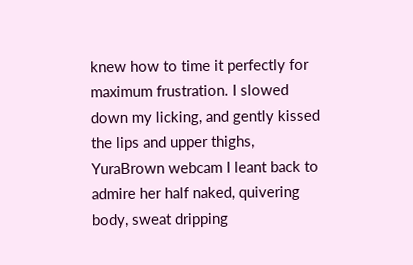knew how to time it perfectly for maximum frustration. I slowed down my licking, and gently kissed the lips and upper thighs, YuraBrown webcam I leant back to admire her half naked, quivering body, sweat dripping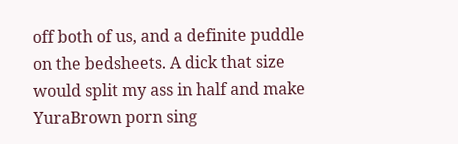off both of us, and a definite puddle on the bedsheets. A dick that size would split my ass in half and make YuraBrown porn sing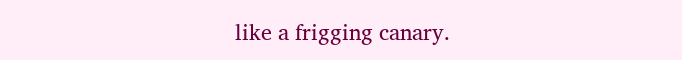like a frigging canary.